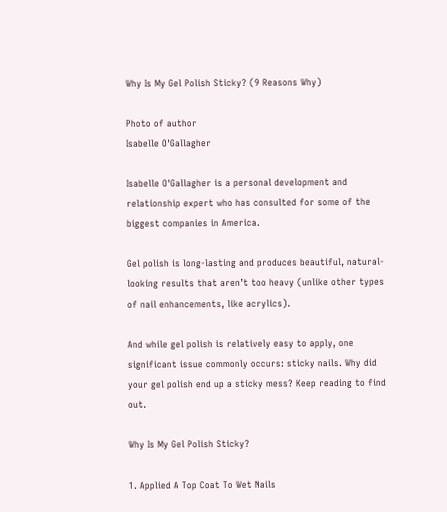Why Is My Gel Polish Sticky? (9 Reasons Why)

Photo of author
Isabelle O'Gallagher

Isabelle O'Gallagher is a personal development and relationship expert who has consulted for some of the biggest companies in America.

Gel polish is long-lasting and produces beautiful, natural-looking results that aren’t too heavy (unlike other types of nail enhancements, like acrylics).

And while gel polish is relatively easy to apply, one significant issue commonly occurs: sticky nails. Why did your gel polish end up a sticky mess? Keep reading to find out.

Why Is My Gel Polish Sticky?

1. Applied A Top Coat To Wet Nails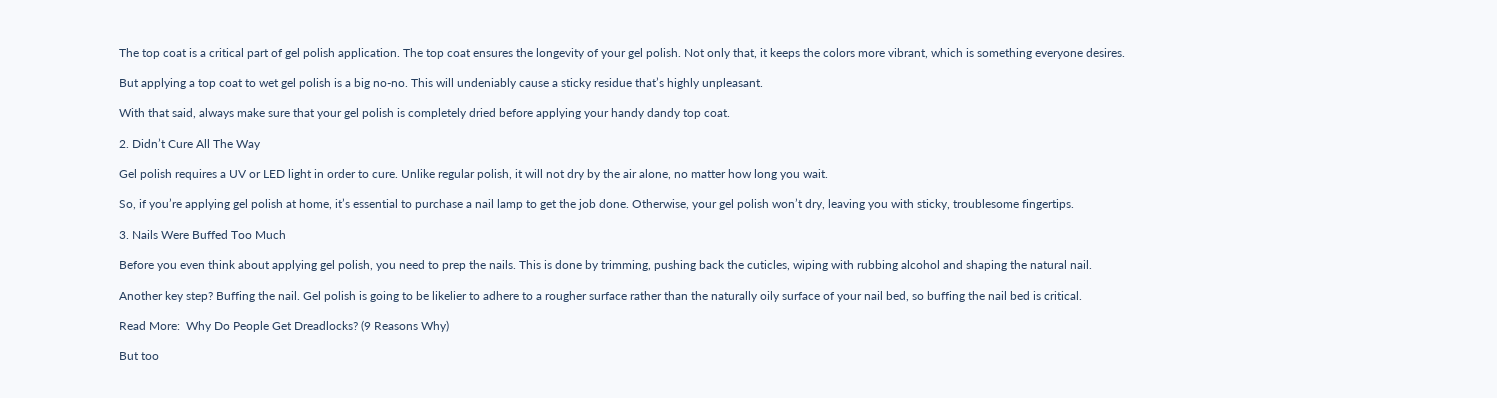The top coat is a critical part of gel polish application. The top coat ensures the longevity of your gel polish. Not only that, it keeps the colors more vibrant, which is something everyone desires.

But applying a top coat to wet gel polish is a big no-no. This will undeniably cause a sticky residue that’s highly unpleasant.

With that said, always make sure that your gel polish is completely dried before applying your handy dandy top coat.

2. Didn’t Cure All The Way

Gel polish requires a UV or LED light in order to cure. Unlike regular polish, it will not dry by the air alone, no matter how long you wait.

So, if you’re applying gel polish at home, it’s essential to purchase a nail lamp to get the job done. Otherwise, your gel polish won’t dry, leaving you with sticky, troublesome fingertips.

3. Nails Were Buffed Too Much

Before you even think about applying gel polish, you need to prep the nails. This is done by trimming, pushing back the cuticles, wiping with rubbing alcohol and shaping the natural nail.

Another key step? Buffing the nail. Gel polish is going to be likelier to adhere to a rougher surface rather than the naturally oily surface of your nail bed, so buffing the nail bed is critical.

Read More:  Why Do People Get Dreadlocks? (9 Reasons Why)

But too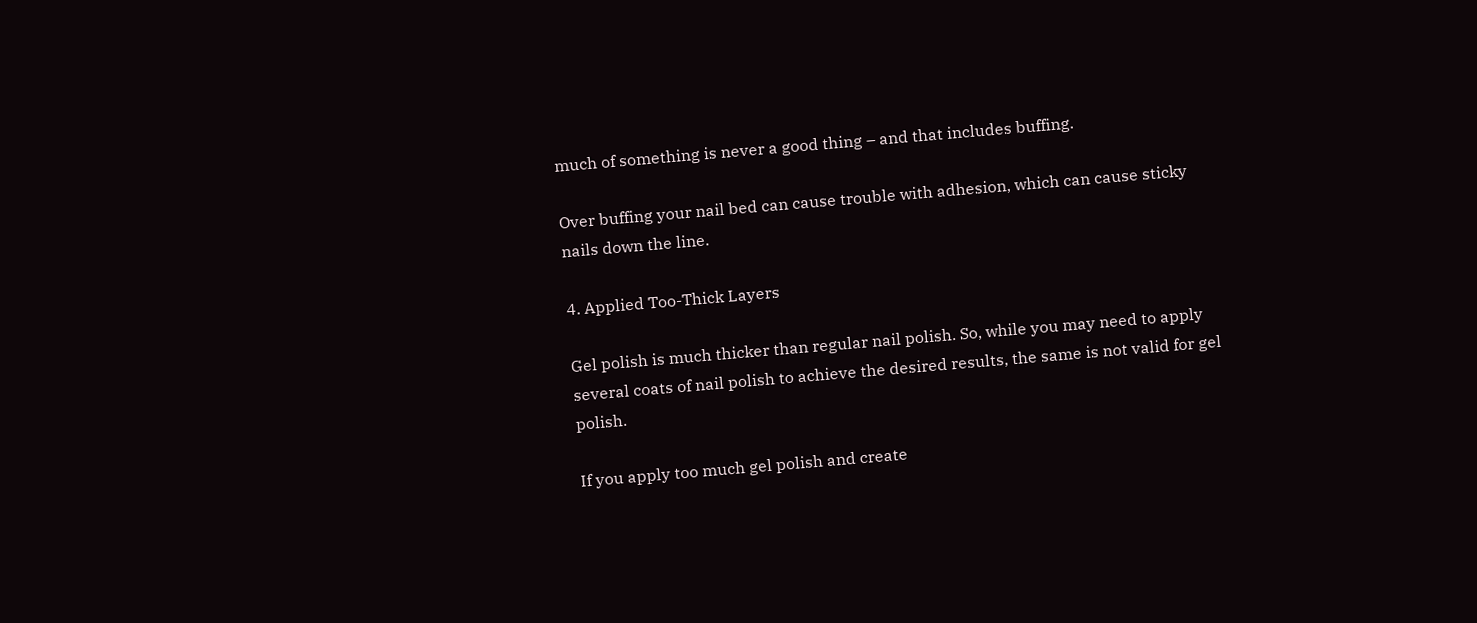much of something is never a good thing – and that includes buffing.

Over buffing your nail bed can cause trouble with adhesion, which can cause sticky nails down the line.

4. Applied Too-Thick Layers

Gel polish is much thicker than regular nail polish. So, while you may need to apply several coats of nail polish to achieve the desired results, the same is not valid for gel polish.

If you apply too much gel polish and create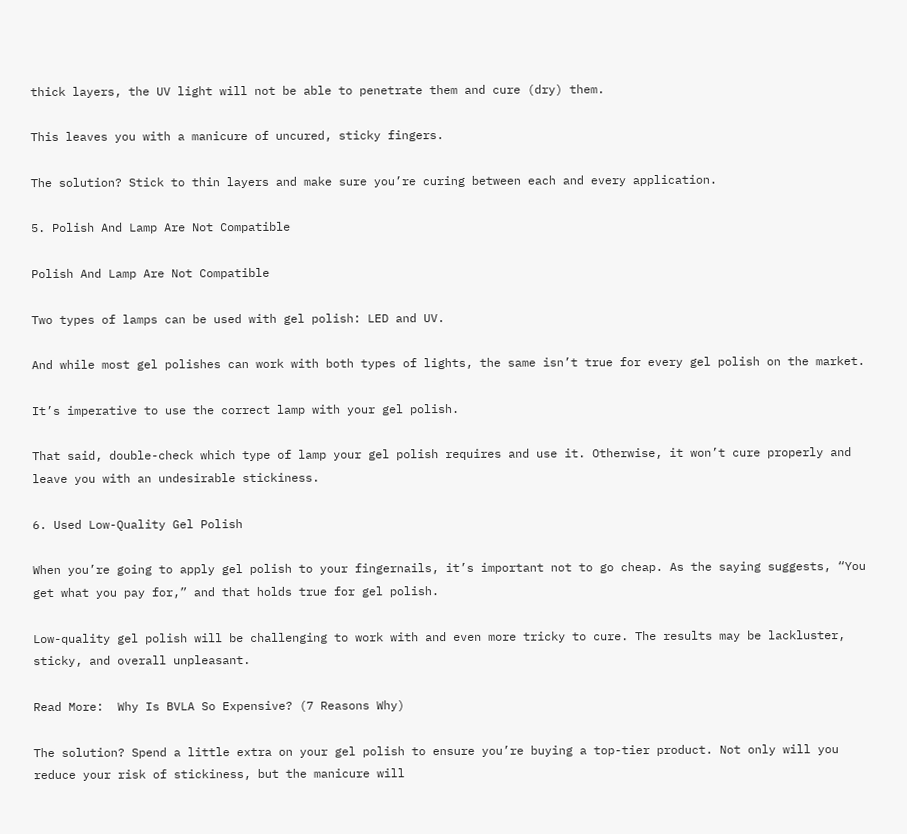thick layers, the UV light will not be able to penetrate them and cure (dry) them.

This leaves you with a manicure of uncured, sticky fingers.

The solution? Stick to thin layers and make sure you’re curing between each and every application.

5. Polish And Lamp Are Not Compatible

Polish And Lamp Are Not Compatible

Two types of lamps can be used with gel polish: LED and UV.

And while most gel polishes can work with both types of lights, the same isn’t true for every gel polish on the market.

It’s imperative to use the correct lamp with your gel polish.

That said, double-check which type of lamp your gel polish requires and use it. Otherwise, it won’t cure properly and leave you with an undesirable stickiness.

6. Used Low-Quality Gel Polish

When you’re going to apply gel polish to your fingernails, it’s important not to go cheap. As the saying suggests, “You get what you pay for,” and that holds true for gel polish.

Low-quality gel polish will be challenging to work with and even more tricky to cure. The results may be lackluster, sticky, and overall unpleasant.

Read More:  Why Is BVLA So Expensive? (7 Reasons Why)

The solution? Spend a little extra on your gel polish to ensure you’re buying a top-tier product. Not only will you reduce your risk of stickiness, but the manicure will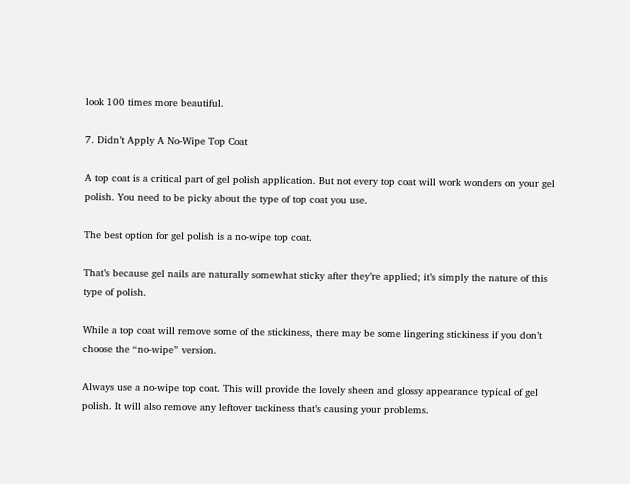look 100 times more beautiful.

7. Didn’t Apply A No-Wipe Top Coat

A top coat is a critical part of gel polish application. But not every top coat will work wonders on your gel polish. You need to be picky about the type of top coat you use.

The best option for gel polish is a no-wipe top coat.

That’s because gel nails are naturally somewhat sticky after they’re applied; it’s simply the nature of this type of polish.

While a top coat will remove some of the stickiness, there may be some lingering stickiness if you don’t choose the “no-wipe” version.

Always use a no-wipe top coat. This will provide the lovely sheen and glossy appearance typical of gel polish. It will also remove any leftover tackiness that’s causing your problems.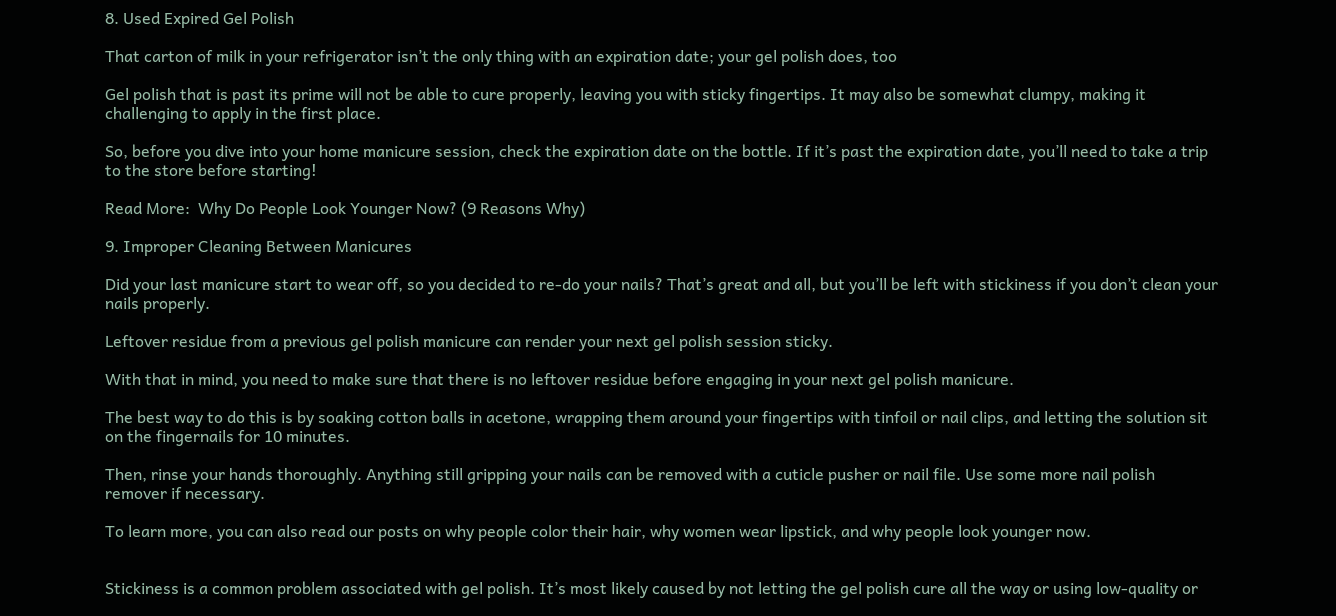8. Used Expired Gel Polish

That carton of milk in your refrigerator isn’t the only thing with an expiration date; your gel polish does, too

Gel polish that is past its prime will not be able to cure properly, leaving you with sticky fingertips. It may also be somewhat clumpy, making it challenging to apply in the first place.

So, before you dive into your home manicure session, check the expiration date on the bottle. If it’s past the expiration date, you’ll need to take a trip to the store before starting!

Read More:  Why Do People Look Younger Now? (9 Reasons Why)

9. Improper Cleaning Between Manicures

Did your last manicure start to wear off, so you decided to re-do your nails? That’s great and all, but you’ll be left with stickiness if you don’t clean your nails properly.

Leftover residue from a previous gel polish manicure can render your next gel polish session sticky.

With that in mind, you need to make sure that there is no leftover residue before engaging in your next gel polish manicure.

The best way to do this is by soaking cotton balls in acetone, wrapping them around your fingertips with tinfoil or nail clips, and letting the solution sit on the fingernails for 10 minutes.

Then, rinse your hands thoroughly. Anything still gripping your nails can be removed with a cuticle pusher or nail file. Use some more nail polish remover if necessary.

To learn more, you can also read our posts on why people color their hair, why women wear lipstick, and why people look younger now.


Stickiness is a common problem associated with gel polish. It’s most likely caused by not letting the gel polish cure all the way or using low-quality or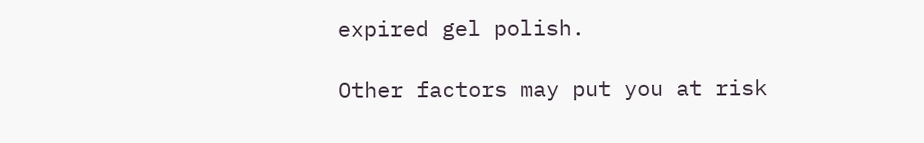expired gel polish.

Other factors may put you at risk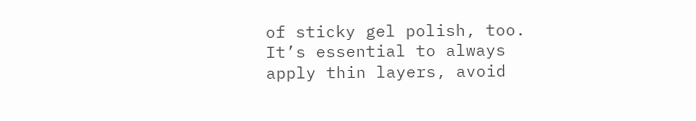of sticky gel polish, too. It’s essential to always apply thin layers, avoid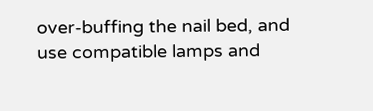over-buffing the nail bed, and use compatible lamps and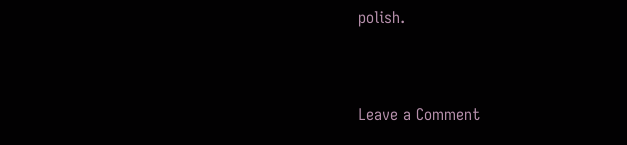polish.


Leave a Comment